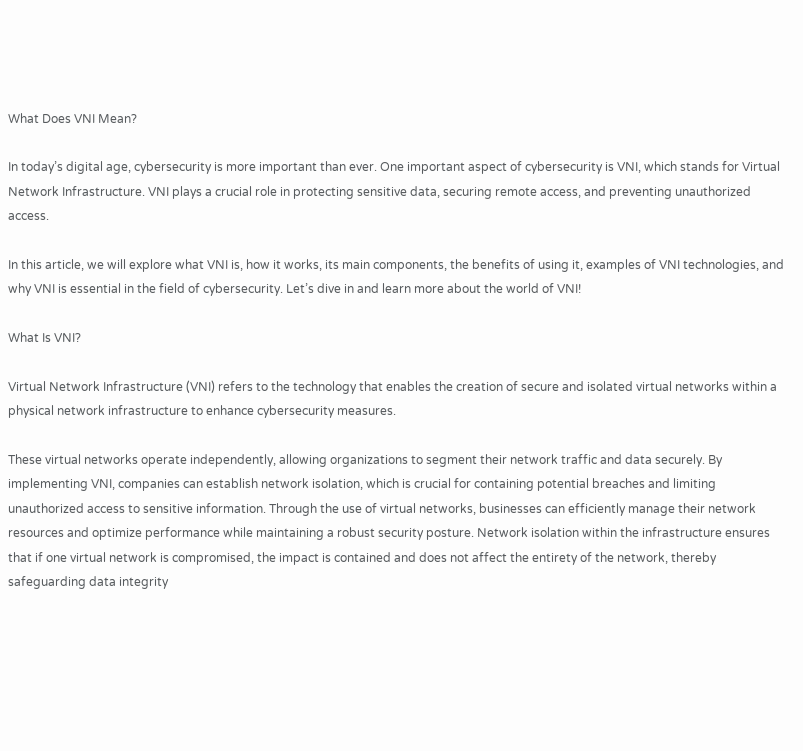What Does VNI Mean?

In today’s digital age, cybersecurity is more important than ever. One important aspect of cybersecurity is VNI, which stands for Virtual Network Infrastructure. VNI plays a crucial role in protecting sensitive data, securing remote access, and preventing unauthorized access.

In this article, we will explore what VNI is, how it works, its main components, the benefits of using it, examples of VNI technologies, and why VNI is essential in the field of cybersecurity. Let’s dive in and learn more about the world of VNI!

What Is VNI?

Virtual Network Infrastructure (VNI) refers to the technology that enables the creation of secure and isolated virtual networks within a physical network infrastructure to enhance cybersecurity measures.

These virtual networks operate independently, allowing organizations to segment their network traffic and data securely. By implementing VNI, companies can establish network isolation, which is crucial for containing potential breaches and limiting unauthorized access to sensitive information. Through the use of virtual networks, businesses can efficiently manage their network resources and optimize performance while maintaining a robust security posture. Network isolation within the infrastructure ensures that if one virtual network is compromised, the impact is contained and does not affect the entirety of the network, thereby safeguarding data integrity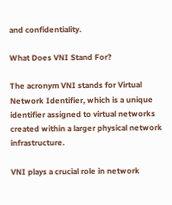and confidentiality.

What Does VNI Stand For?

The acronym VNI stands for Virtual Network Identifier, which is a unique identifier assigned to virtual networks created within a larger physical network infrastructure.

VNI plays a crucial role in network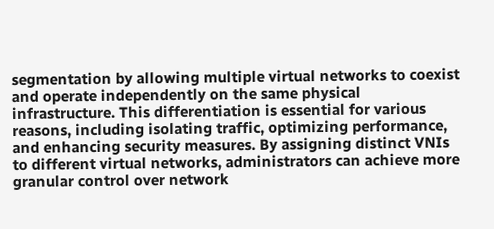segmentation by allowing multiple virtual networks to coexist and operate independently on the same physical infrastructure. This differentiation is essential for various reasons, including isolating traffic, optimizing performance, and enhancing security measures. By assigning distinct VNIs to different virtual networks, administrators can achieve more granular control over network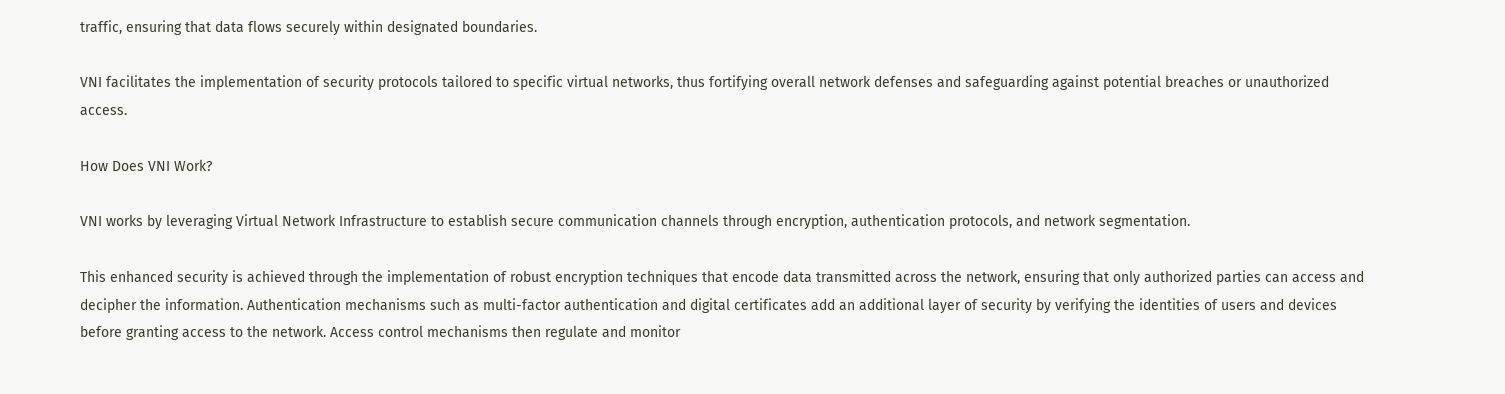traffic, ensuring that data flows securely within designated boundaries.

VNI facilitates the implementation of security protocols tailored to specific virtual networks, thus fortifying overall network defenses and safeguarding against potential breaches or unauthorized access.

How Does VNI Work?

VNI works by leveraging Virtual Network Infrastructure to establish secure communication channels through encryption, authentication protocols, and network segmentation.

This enhanced security is achieved through the implementation of robust encryption techniques that encode data transmitted across the network, ensuring that only authorized parties can access and decipher the information. Authentication mechanisms such as multi-factor authentication and digital certificates add an additional layer of security by verifying the identities of users and devices before granting access to the network. Access control mechanisms then regulate and monitor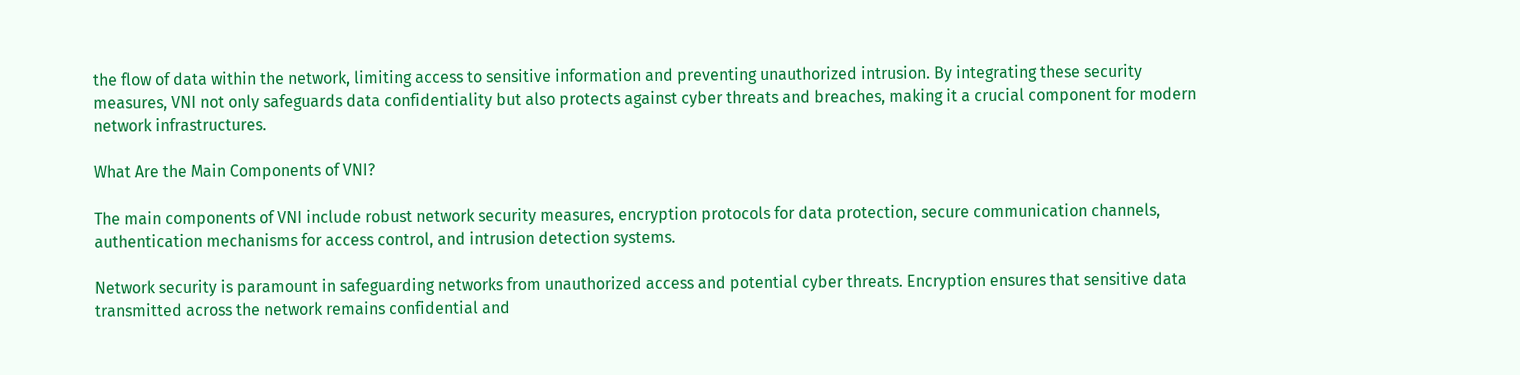the flow of data within the network, limiting access to sensitive information and preventing unauthorized intrusion. By integrating these security measures, VNI not only safeguards data confidentiality but also protects against cyber threats and breaches, making it a crucial component for modern network infrastructures.

What Are the Main Components of VNI?

The main components of VNI include robust network security measures, encryption protocols for data protection, secure communication channels, authentication mechanisms for access control, and intrusion detection systems.

Network security is paramount in safeguarding networks from unauthorized access and potential cyber threats. Encryption ensures that sensitive data transmitted across the network remains confidential and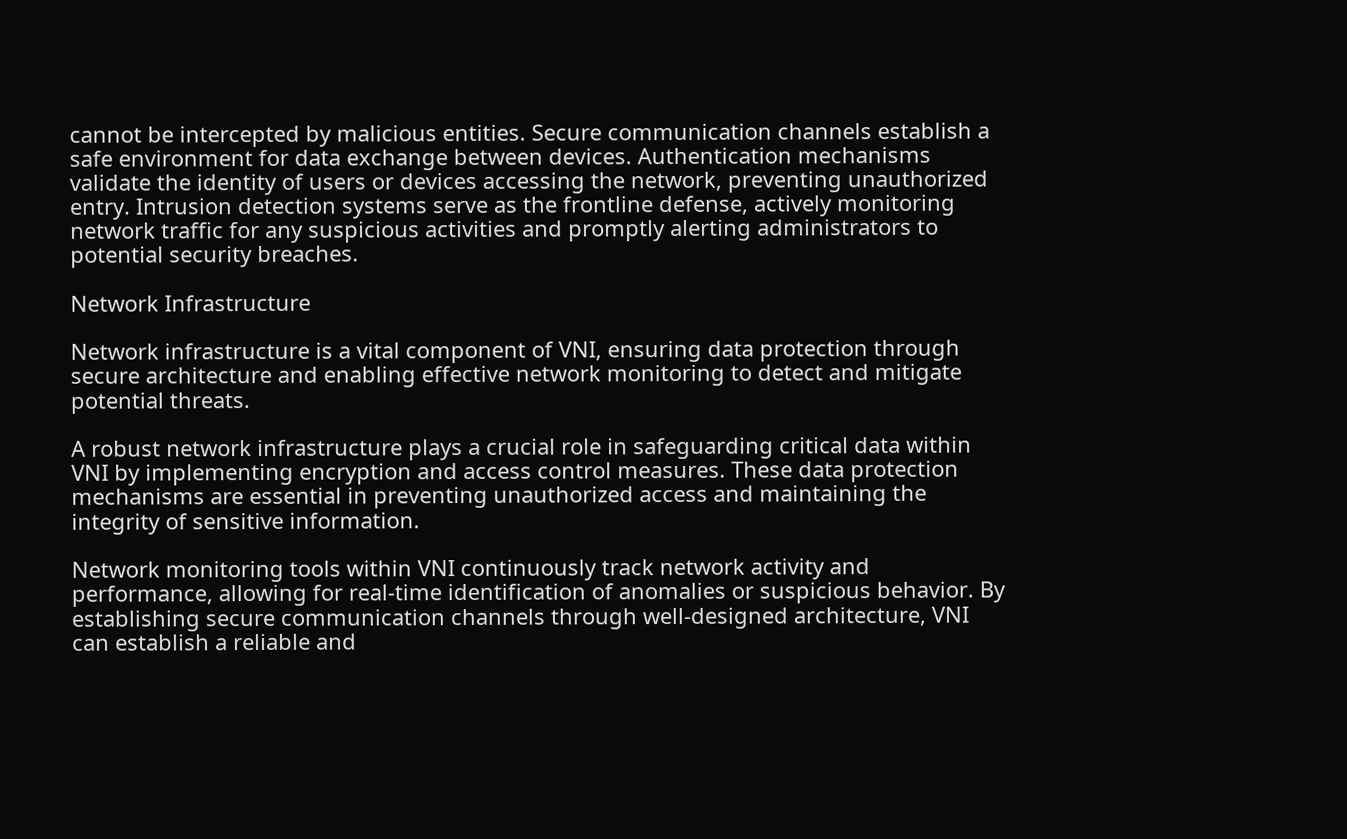cannot be intercepted by malicious entities. Secure communication channels establish a safe environment for data exchange between devices. Authentication mechanisms validate the identity of users or devices accessing the network, preventing unauthorized entry. Intrusion detection systems serve as the frontline defense, actively monitoring network traffic for any suspicious activities and promptly alerting administrators to potential security breaches.

Network Infrastructure

Network infrastructure is a vital component of VNI, ensuring data protection through secure architecture and enabling effective network monitoring to detect and mitigate potential threats.

A robust network infrastructure plays a crucial role in safeguarding critical data within VNI by implementing encryption and access control measures. These data protection mechanisms are essential in preventing unauthorized access and maintaining the integrity of sensitive information.

Network monitoring tools within VNI continuously track network activity and performance, allowing for real-time identification of anomalies or suspicious behavior. By establishing secure communication channels through well-designed architecture, VNI can establish a reliable and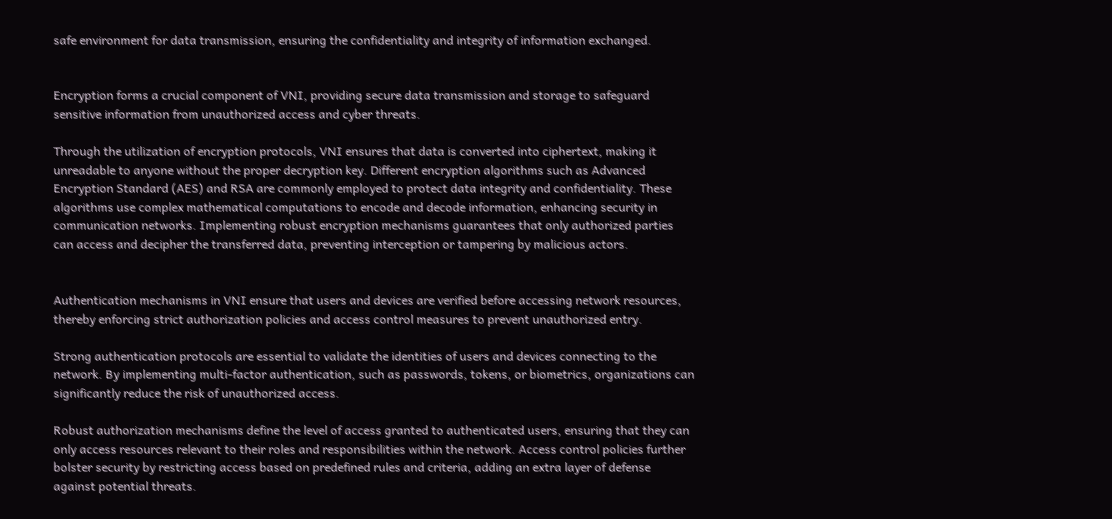safe environment for data transmission, ensuring the confidentiality and integrity of information exchanged.


Encryption forms a crucial component of VNI, providing secure data transmission and storage to safeguard sensitive information from unauthorized access and cyber threats.

Through the utilization of encryption protocols, VNI ensures that data is converted into ciphertext, making it unreadable to anyone without the proper decryption key. Different encryption algorithms such as Advanced Encryption Standard (AES) and RSA are commonly employed to protect data integrity and confidentiality. These algorithms use complex mathematical computations to encode and decode information, enhancing security in communication networks. Implementing robust encryption mechanisms guarantees that only authorized parties can access and decipher the transferred data, preventing interception or tampering by malicious actors.


Authentication mechanisms in VNI ensure that users and devices are verified before accessing network resources, thereby enforcing strict authorization policies and access control measures to prevent unauthorized entry.

Strong authentication protocols are essential to validate the identities of users and devices connecting to the network. By implementing multi-factor authentication, such as passwords, tokens, or biometrics, organizations can significantly reduce the risk of unauthorized access.

Robust authorization mechanisms define the level of access granted to authenticated users, ensuring that they can only access resources relevant to their roles and responsibilities within the network. Access control policies further bolster security by restricting access based on predefined rules and criteria, adding an extra layer of defense against potential threats.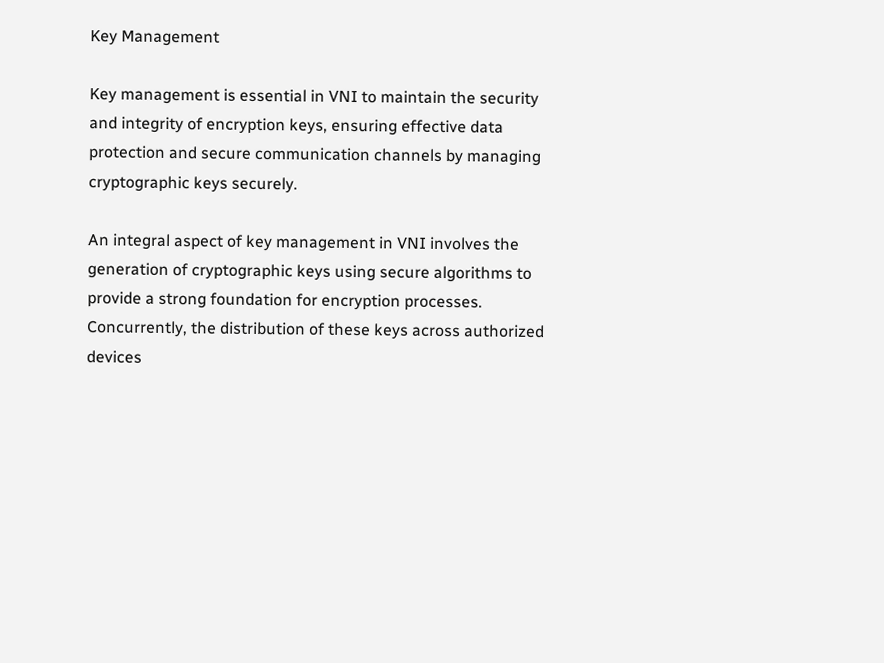Key Management

Key management is essential in VNI to maintain the security and integrity of encryption keys, ensuring effective data protection and secure communication channels by managing cryptographic keys securely.

An integral aspect of key management in VNI involves the generation of cryptographic keys using secure algorithms to provide a strong foundation for encryption processes. Concurrently, the distribution of these keys across authorized devices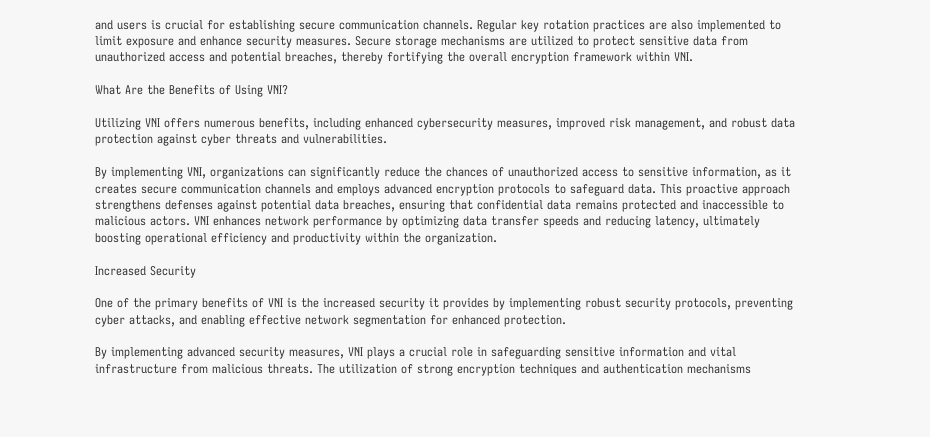and users is crucial for establishing secure communication channels. Regular key rotation practices are also implemented to limit exposure and enhance security measures. Secure storage mechanisms are utilized to protect sensitive data from unauthorized access and potential breaches, thereby fortifying the overall encryption framework within VNI.

What Are the Benefits of Using VNI?

Utilizing VNI offers numerous benefits, including enhanced cybersecurity measures, improved risk management, and robust data protection against cyber threats and vulnerabilities.

By implementing VNI, organizations can significantly reduce the chances of unauthorized access to sensitive information, as it creates secure communication channels and employs advanced encryption protocols to safeguard data. This proactive approach strengthens defenses against potential data breaches, ensuring that confidential data remains protected and inaccessible to malicious actors. VNI enhances network performance by optimizing data transfer speeds and reducing latency, ultimately boosting operational efficiency and productivity within the organization.

Increased Security

One of the primary benefits of VNI is the increased security it provides by implementing robust security protocols, preventing cyber attacks, and enabling effective network segmentation for enhanced protection.

By implementing advanced security measures, VNI plays a crucial role in safeguarding sensitive information and vital infrastructure from malicious threats. The utilization of strong encryption techniques and authentication mechanisms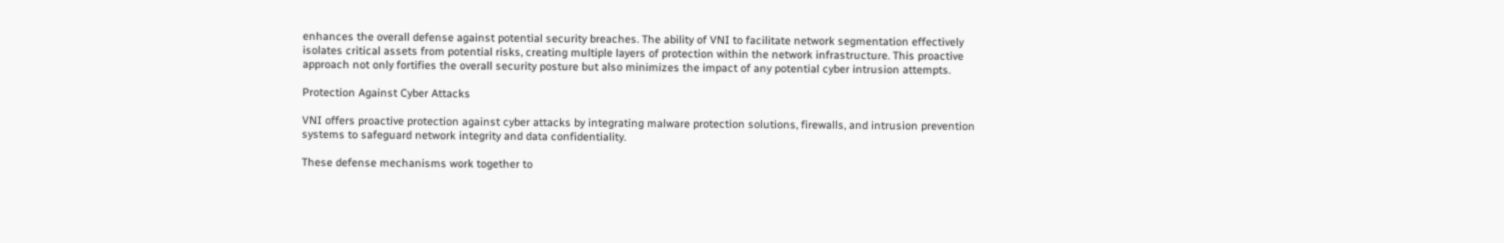enhances the overall defense against potential security breaches. The ability of VNI to facilitate network segmentation effectively isolates critical assets from potential risks, creating multiple layers of protection within the network infrastructure. This proactive approach not only fortifies the overall security posture but also minimizes the impact of any potential cyber intrusion attempts.

Protection Against Cyber Attacks

VNI offers proactive protection against cyber attacks by integrating malware protection solutions, firewalls, and intrusion prevention systems to safeguard network integrity and data confidentiality.

These defense mechanisms work together to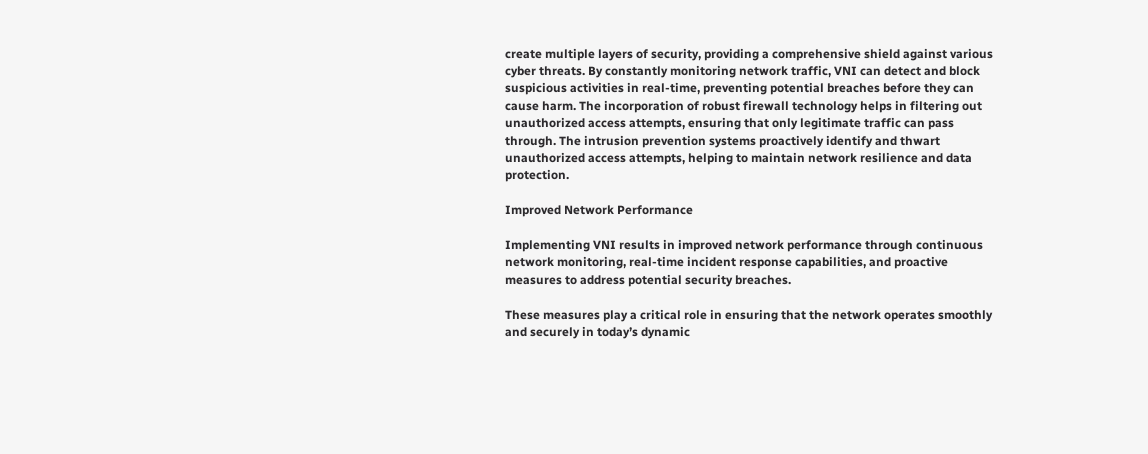create multiple layers of security, providing a comprehensive shield against various cyber threats. By constantly monitoring network traffic, VNI can detect and block suspicious activities in real-time, preventing potential breaches before they can cause harm. The incorporation of robust firewall technology helps in filtering out unauthorized access attempts, ensuring that only legitimate traffic can pass through. The intrusion prevention systems proactively identify and thwart unauthorized access attempts, helping to maintain network resilience and data protection.

Improved Network Performance

Implementing VNI results in improved network performance through continuous network monitoring, real-time incident response capabilities, and proactive measures to address potential security breaches.

These measures play a critical role in ensuring that the network operates smoothly and securely in today’s dynamic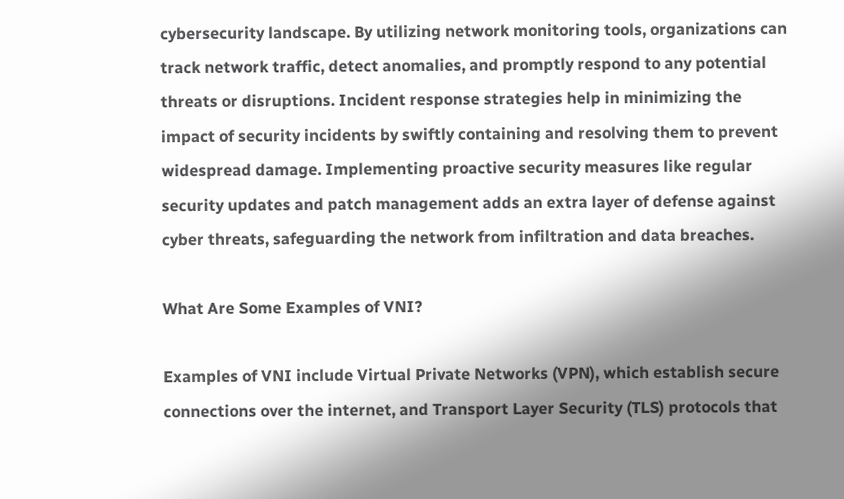cybersecurity landscape. By utilizing network monitoring tools, organizations can track network traffic, detect anomalies, and promptly respond to any potential threats or disruptions. Incident response strategies help in minimizing the impact of security incidents by swiftly containing and resolving them to prevent widespread damage. Implementing proactive security measures like regular security updates and patch management adds an extra layer of defense against cyber threats, safeguarding the network from infiltration and data breaches.

What Are Some Examples of VNI?

Examples of VNI include Virtual Private Networks (VPN), which establish secure connections over the internet, and Transport Layer Security (TLS) protocols that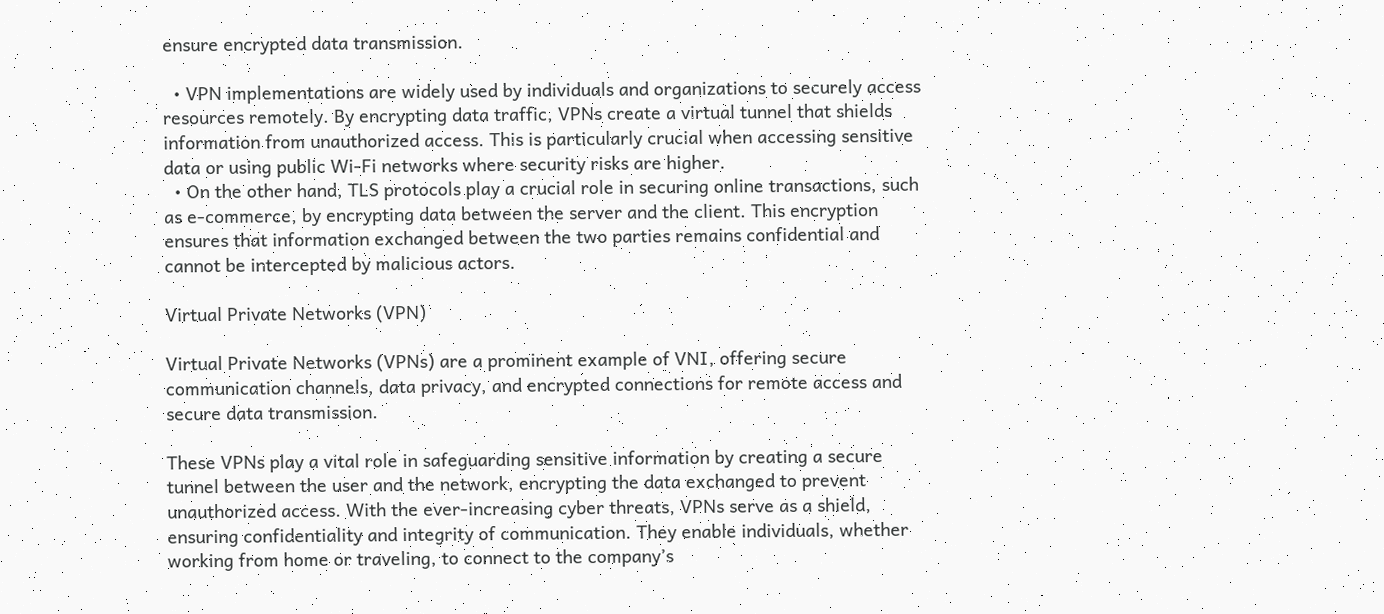ensure encrypted data transmission.

  • VPN implementations are widely used by individuals and organizations to securely access resources remotely. By encrypting data traffic, VPNs create a virtual tunnel that shields information from unauthorized access. This is particularly crucial when accessing sensitive data or using public Wi-Fi networks where security risks are higher.
  • On the other hand, TLS protocols play a crucial role in securing online transactions, such as e-commerce, by encrypting data between the server and the client. This encryption ensures that information exchanged between the two parties remains confidential and cannot be intercepted by malicious actors.

Virtual Private Networks (VPN)

Virtual Private Networks (VPNs) are a prominent example of VNI, offering secure communication channels, data privacy, and encrypted connections for remote access and secure data transmission.

These VPNs play a vital role in safeguarding sensitive information by creating a secure tunnel between the user and the network, encrypting the data exchanged to prevent unauthorized access. With the ever-increasing cyber threats, VPNs serve as a shield, ensuring confidentiality and integrity of communication. They enable individuals, whether working from home or traveling, to connect to the company’s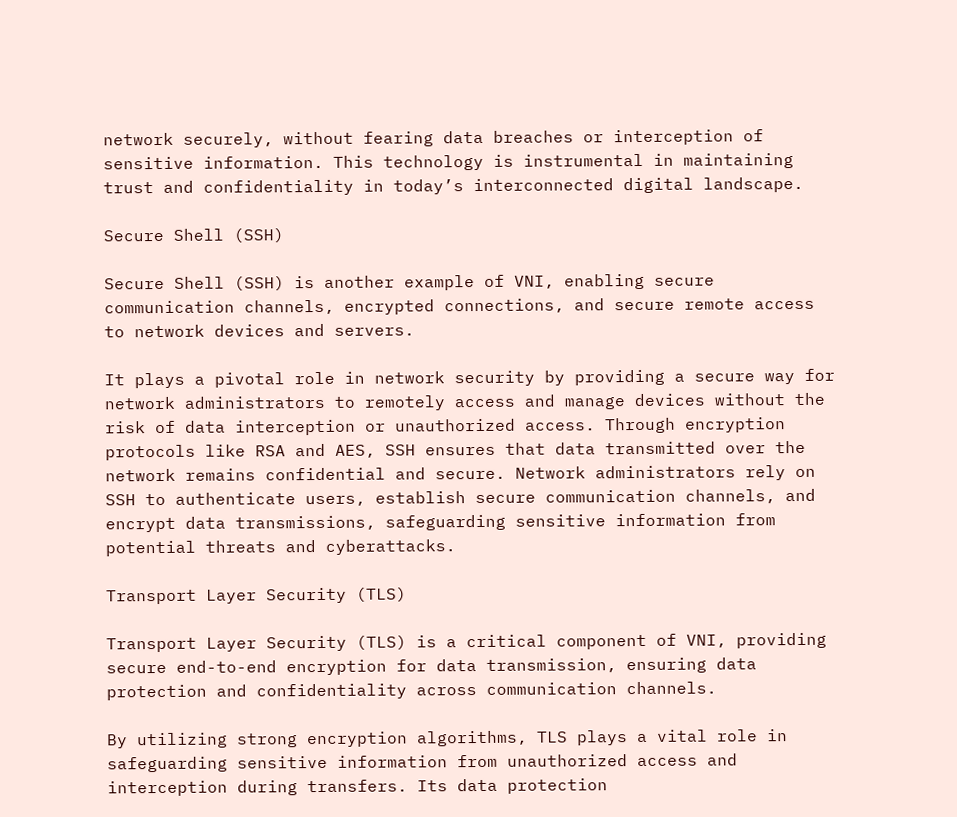network securely, without fearing data breaches or interception of sensitive information. This technology is instrumental in maintaining trust and confidentiality in today’s interconnected digital landscape.

Secure Shell (SSH)

Secure Shell (SSH) is another example of VNI, enabling secure communication channels, encrypted connections, and secure remote access to network devices and servers.

It plays a pivotal role in network security by providing a secure way for network administrators to remotely access and manage devices without the risk of data interception or unauthorized access. Through encryption protocols like RSA and AES, SSH ensures that data transmitted over the network remains confidential and secure. Network administrators rely on SSH to authenticate users, establish secure communication channels, and encrypt data transmissions, safeguarding sensitive information from potential threats and cyberattacks.

Transport Layer Security (TLS)

Transport Layer Security (TLS) is a critical component of VNI, providing secure end-to-end encryption for data transmission, ensuring data protection and confidentiality across communication channels.

By utilizing strong encryption algorithms, TLS plays a vital role in safeguarding sensitive information from unauthorized access and interception during transfers. Its data protection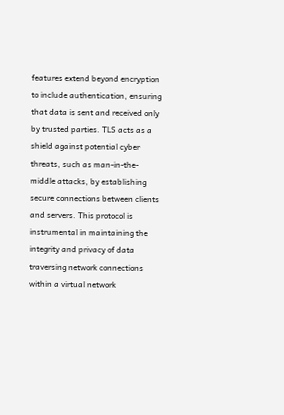features extend beyond encryption to include authentication, ensuring that data is sent and received only by trusted parties. TLS acts as a shield against potential cyber threats, such as man-in-the-middle attacks, by establishing secure connections between clients and servers. This protocol is instrumental in maintaining the integrity and privacy of data traversing network connections within a virtual network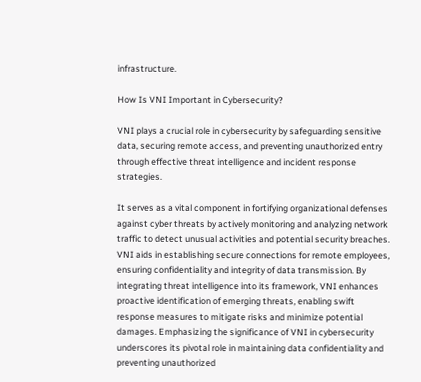infrastructure.

How Is VNI Important in Cybersecurity?

VNI plays a crucial role in cybersecurity by safeguarding sensitive data, securing remote access, and preventing unauthorized entry through effective threat intelligence and incident response strategies.

It serves as a vital component in fortifying organizational defenses against cyber threats by actively monitoring and analyzing network traffic to detect unusual activities and potential security breaches. VNI aids in establishing secure connections for remote employees, ensuring confidentiality and integrity of data transmission. By integrating threat intelligence into its framework, VNI enhances proactive identification of emerging threats, enabling swift response measures to mitigate risks and minimize potential damages. Emphasizing the significance of VNI in cybersecurity underscores its pivotal role in maintaining data confidentiality and preventing unauthorized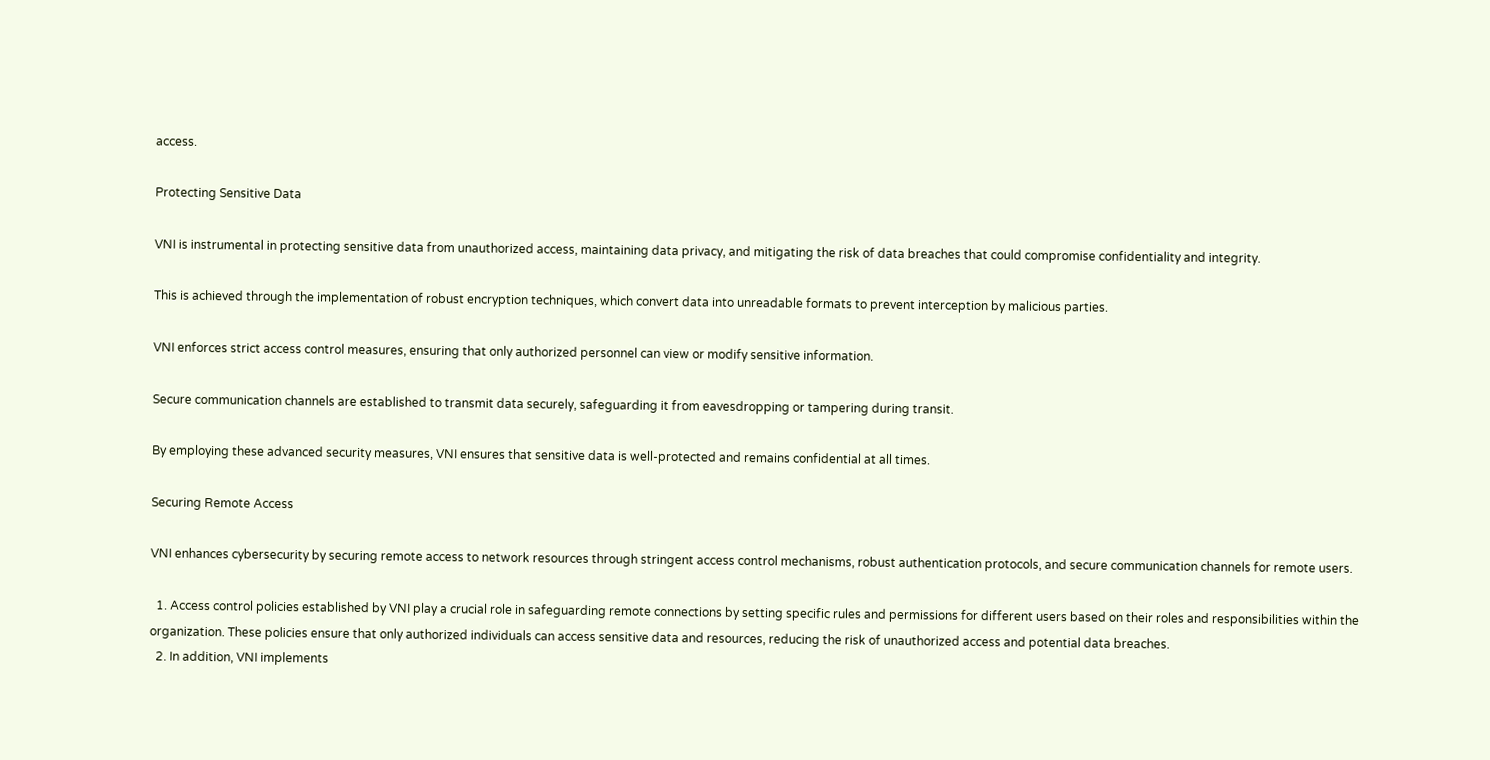access.

Protecting Sensitive Data

VNI is instrumental in protecting sensitive data from unauthorized access, maintaining data privacy, and mitigating the risk of data breaches that could compromise confidentiality and integrity.

This is achieved through the implementation of robust encryption techniques, which convert data into unreadable formats to prevent interception by malicious parties.

VNI enforces strict access control measures, ensuring that only authorized personnel can view or modify sensitive information.

Secure communication channels are established to transmit data securely, safeguarding it from eavesdropping or tampering during transit.

By employing these advanced security measures, VNI ensures that sensitive data is well-protected and remains confidential at all times.

Securing Remote Access

VNI enhances cybersecurity by securing remote access to network resources through stringent access control mechanisms, robust authentication protocols, and secure communication channels for remote users.

  1. Access control policies established by VNI play a crucial role in safeguarding remote connections by setting specific rules and permissions for different users based on their roles and responsibilities within the organization. These policies ensure that only authorized individuals can access sensitive data and resources, reducing the risk of unauthorized access and potential data breaches.
  2. In addition, VNI implements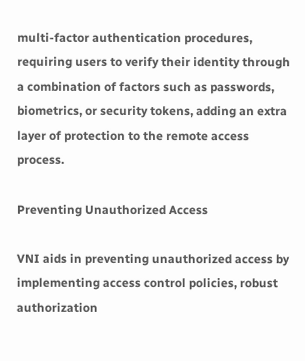multi-factor authentication procedures, requiring users to verify their identity through a combination of factors such as passwords, biometrics, or security tokens, adding an extra layer of protection to the remote access process.

Preventing Unauthorized Access

VNI aids in preventing unauthorized access by implementing access control policies, robust authorization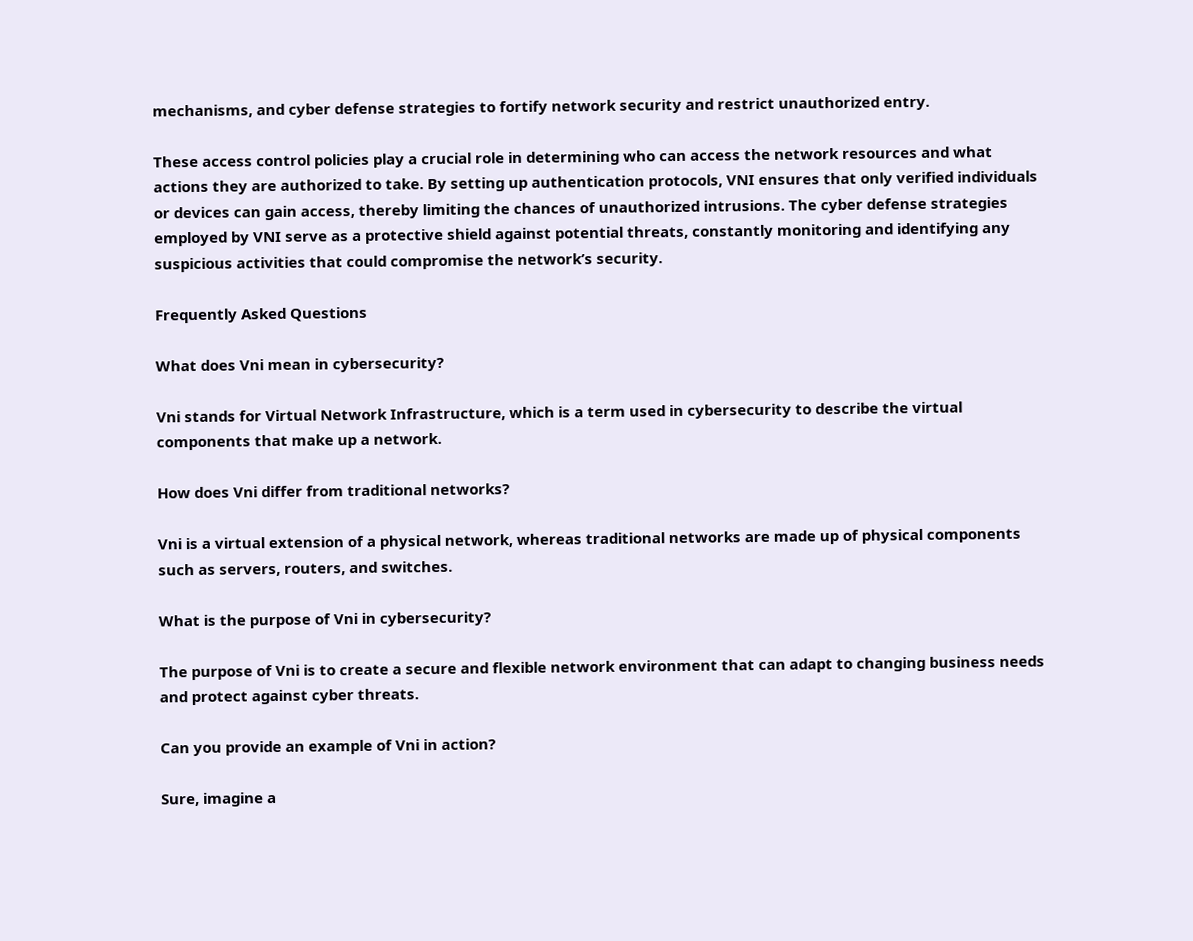mechanisms, and cyber defense strategies to fortify network security and restrict unauthorized entry.

These access control policies play a crucial role in determining who can access the network resources and what actions they are authorized to take. By setting up authentication protocols, VNI ensures that only verified individuals or devices can gain access, thereby limiting the chances of unauthorized intrusions. The cyber defense strategies employed by VNI serve as a protective shield against potential threats, constantly monitoring and identifying any suspicious activities that could compromise the network’s security.

Frequently Asked Questions

What does Vni mean in cybersecurity?

Vni stands for Virtual Network Infrastructure, which is a term used in cybersecurity to describe the virtual components that make up a network.

How does Vni differ from traditional networks?

Vni is a virtual extension of a physical network, whereas traditional networks are made up of physical components such as servers, routers, and switches.

What is the purpose of Vni in cybersecurity?

The purpose of Vni is to create a secure and flexible network environment that can adapt to changing business needs and protect against cyber threats.

Can you provide an example of Vni in action?

Sure, imagine a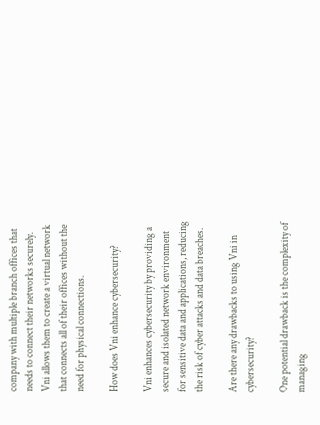company with multiple branch offices that needs to connect their networks securely. Vni allows them to create a virtual network that connects all of their offices without the need for physical connections.

How does Vni enhance cybersecurity?

Vni enhances cybersecurity by providing a secure and isolated network environment for sensitive data and applications, reducing the risk of cyber attacks and data breaches.

Are there any drawbacks to using Vni in cybersecurity?

One potential drawback is the complexity of managing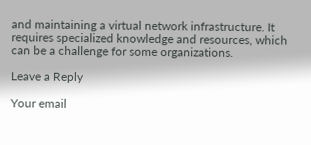and maintaining a virtual network infrastructure. It requires specialized knowledge and resources, which can be a challenge for some organizations.

Leave a Reply

Your email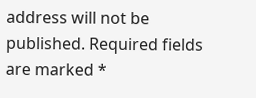address will not be published. Required fields are marked *